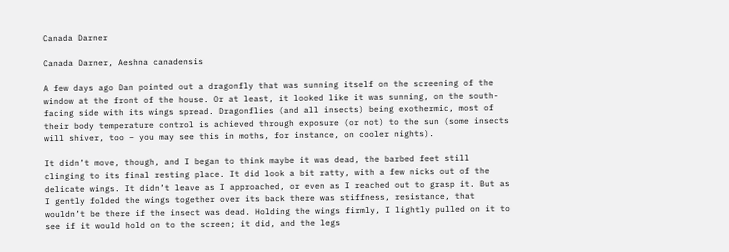Canada Darner

Canada Darner, Aeshna canadensis

A few days ago Dan pointed out a dragonfly that was sunning itself on the screening of the window at the front of the house. Or at least, it looked like it was sunning, on the south-facing side with its wings spread. Dragonflies (and all insects) being exothermic, most of their body temperature control is achieved through exposure (or not) to the sun (some insects will shiver, too – you may see this in moths, for instance, on cooler nights).

It didn’t move, though, and I began to think maybe it was dead, the barbed feet still clinging to its final resting place. It did look a bit ratty, with a few nicks out of the delicate wings. It didn’t leave as I approached, or even as I reached out to grasp it. But as I gently folded the wings together over its back there was stiffness, resistance, that wouldn’t be there if the insect was dead. Holding the wings firmly, I lightly pulled on it to see if it would hold on to the screen; it did, and the legs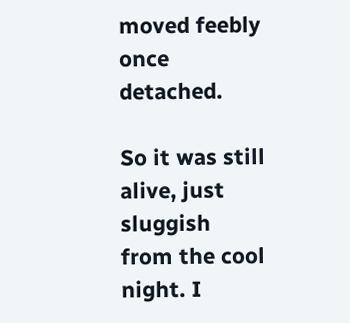moved feebly once detached.

So it was still alive, just sluggish from the cool night. I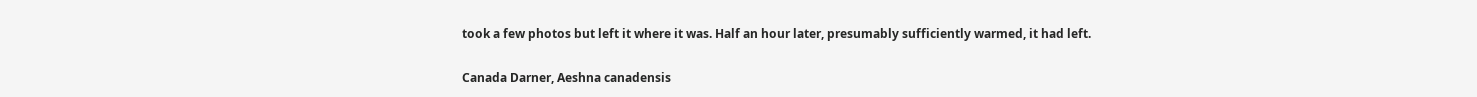took a few photos but left it where it was. Half an hour later, presumably sufficiently warmed, it had left.

Canada Darner, Aeshna canadensis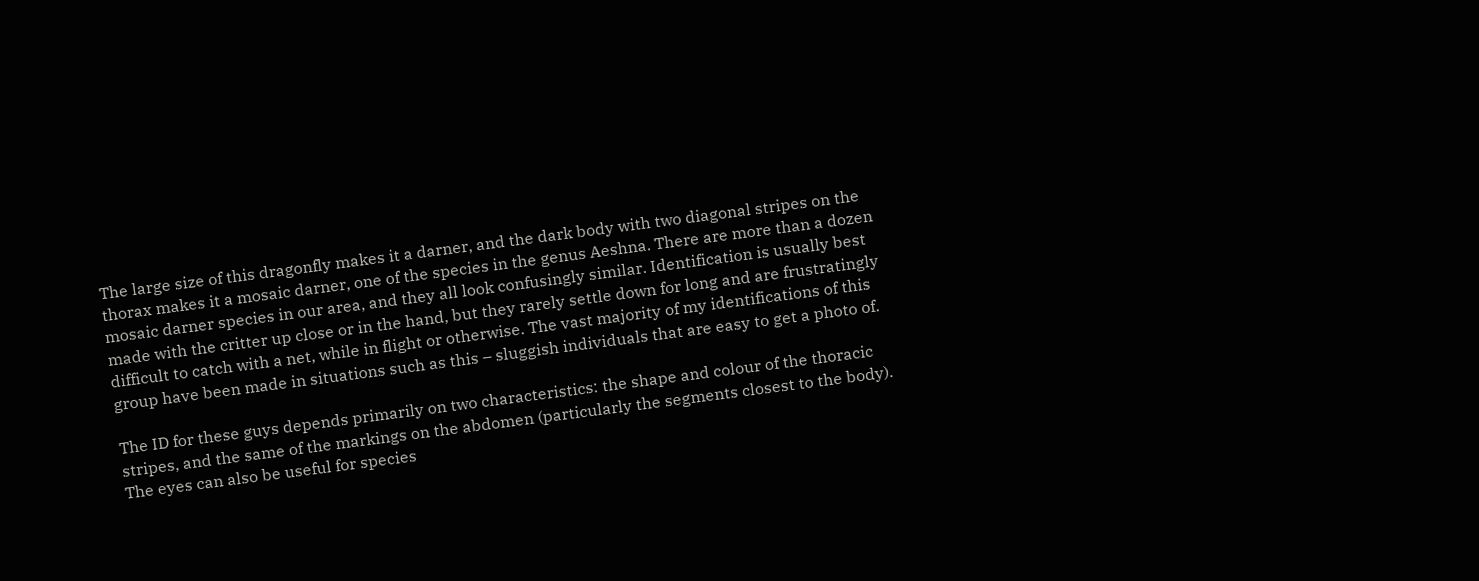The large size of this dragonfly makes it a darner, and the dark body with two diagonal stripes on the thorax makes it a mosaic darner, one of the species in the genus Aeshna. There are more than a dozen mosaic darner species in our area, and they all look confusingly similar. Identification is usually best made with the critter up close or in the hand, but they rarely settle down for long and are frustratingly difficult to catch with a net, while in flight or otherwise. The vast majority of my identifications of this group have been made in situations such as this – sluggish individuals that are easy to get a photo of.

The ID for these guys depends primarily on two characteristics: the shape and colour of the thoracic stripes, and the same of the markings on the abdomen (particularly the segments closest to the body). The eyes can also be useful for species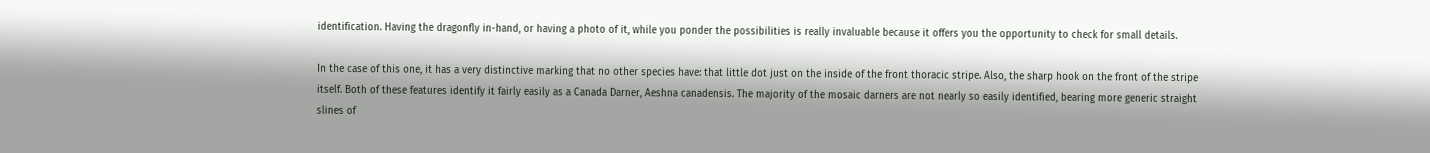identification. Having the dragonfly in-hand, or having a photo of it, while you ponder the possibilities is really invaluable because it offers you the opportunity to check for small details.

In the case of this one, it has a very distinctive marking that no other species have: that little dot just on the inside of the front thoracic stripe. Also, the sharp hook on the front of the stripe itself. Both of these features identify it fairly easily as a Canada Darner, Aeshna canadensis. The majority of the mosaic darners are not nearly so easily identified, bearing more generic straight slines of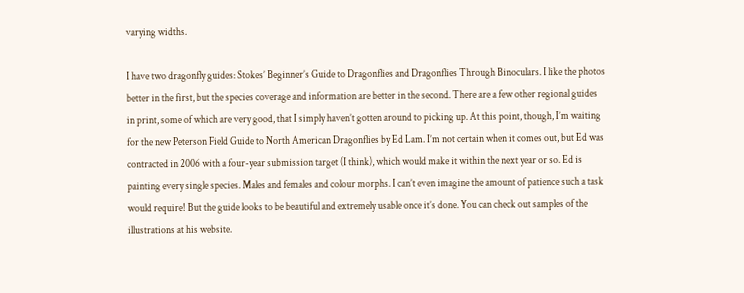varying widths.

I have two dragonfly guides: Stokes’ Beginner’s Guide to Dragonflies and Dragonflies Through Binoculars. I like the photos better in the first, but the species coverage and information are better in the second. There are a few other regional guides in print, some of which are very good, that I simply haven’t gotten around to picking up. At this point, though, I’m waiting for the new Peterson Field Guide to North American Dragonflies by Ed Lam. I’m not certain when it comes out, but Ed was contracted in 2006 with a four-year submission target (I think), which would make it within the next year or so. Ed is painting every single species. Males and females and colour morphs. I can’t even imagine the amount of patience such a task would require! But the guide looks to be beautiful and extremely usable once it’s done. You can check out samples of the illustrations at his website.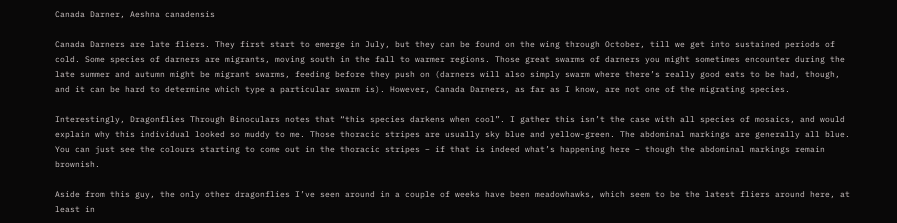Canada Darner, Aeshna canadensis

Canada Darners are late fliers. They first start to emerge in July, but they can be found on the wing through October, till we get into sustained periods of cold. Some species of darners are migrants, moving south in the fall to warmer regions. Those great swarms of darners you might sometimes encounter during the late summer and autumn might be migrant swarms, feeding before they push on (darners will also simply swarm where there’s really good eats to be had, though, and it can be hard to determine which type a particular swarm is). However, Canada Darners, as far as I know, are not one of the migrating species.

Interestingly, Dragonflies Through Binoculars notes that “this species darkens when cool”. I gather this isn’t the case with all species of mosaics, and would explain why this individual looked so muddy to me. Those thoracic stripes are usually sky blue and yellow-green. The abdominal markings are generally all blue. You can just see the colours starting to come out in the thoracic stripes – if that is indeed what’s happening here – though the abdominal markings remain brownish.

Aside from this guy, the only other dragonflies I’ve seen around in a couple of weeks have been meadowhawks, which seem to be the latest fliers around here, at least in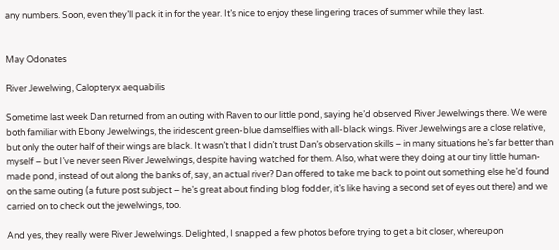any numbers. Soon, even they’ll pack it in for the year. It’s nice to enjoy these lingering traces of summer while they last.


May Odonates

River Jewelwing, Calopteryx aequabilis

Sometime last week Dan returned from an outing with Raven to our little pond, saying he’d observed River Jewelwings there. We were both familiar with Ebony Jewelwings, the iridescent green-blue damselflies with all-black wings. River Jewelwings are a close relative, but only the outer half of their wings are black. It wasn’t that I didn’t trust Dan’s observation skills – in many situations he’s far better than myself – but I’ve never seen River Jewelwings, despite having watched for them. Also, what were they doing at our tiny little human-made pond, instead of out along the banks of, say, an actual river? Dan offered to take me back to point out something else he’d found on the same outing (a future post subject – he’s great about finding blog fodder, it’s like having a second set of eyes out there) and we carried on to check out the jewelwings, too.

And yes, they really were River Jewelwings. Delighted, I snapped a few photos before trying to get a bit closer, whereupon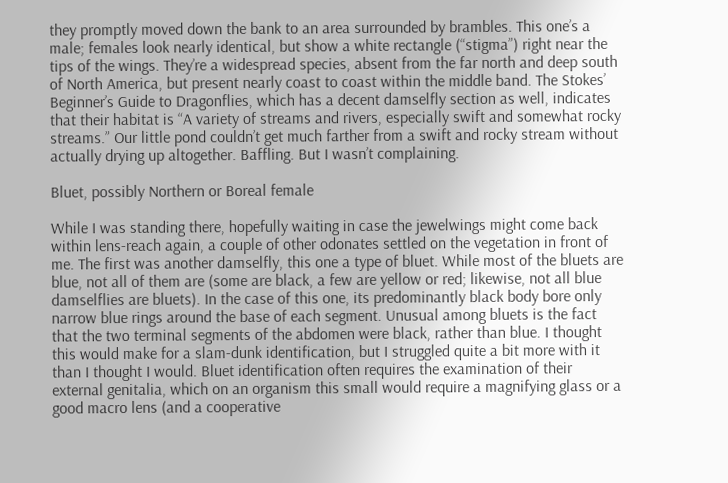they promptly moved down the bank to an area surrounded by brambles. This one’s a male; females look nearly identical, but show a white rectangle (“stigma”) right near the tips of the wings. They’re a widespread species, absent from the far north and deep south of North America, but present nearly coast to coast within the middle band. The Stokes’ Beginner’s Guide to Dragonflies, which has a decent damselfly section as well, indicates that their habitat is “A variety of streams and rivers, especially swift and somewhat rocky streams.” Our little pond couldn’t get much farther from a swift and rocky stream without actually drying up altogether. Baffling. But I wasn’t complaining.

Bluet, possibly Northern or Boreal female

While I was standing there, hopefully waiting in case the jewelwings might come back within lens-reach again, a couple of other odonates settled on the vegetation in front of me. The first was another damselfly, this one a type of bluet. While most of the bluets are blue, not all of them are (some are black, a few are yellow or red; likewise, not all blue damselflies are bluets). In the case of this one, its predominantly black body bore only narrow blue rings around the base of each segment. Unusual among bluets is the fact that the two terminal segments of the abdomen were black, rather than blue. I thought this would make for a slam-dunk identification, but I struggled quite a bit more with it than I thought I would. Bluet identification often requires the examination of their external genitalia, which on an organism this small would require a magnifying glass or a good macro lens (and a cooperative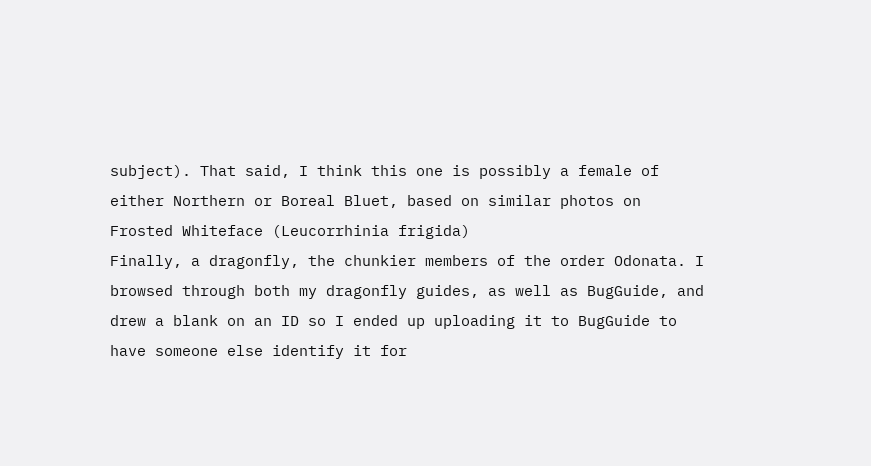subject). That said, I think this one is possibly a female of either Northern or Boreal Bluet, based on similar photos on
Frosted Whiteface (Leucorrhinia frigida)
Finally, a dragonfly, the chunkier members of the order Odonata. I browsed through both my dragonfly guides, as well as BugGuide, and drew a blank on an ID so I ended up uploading it to BugGuide to have someone else identify it for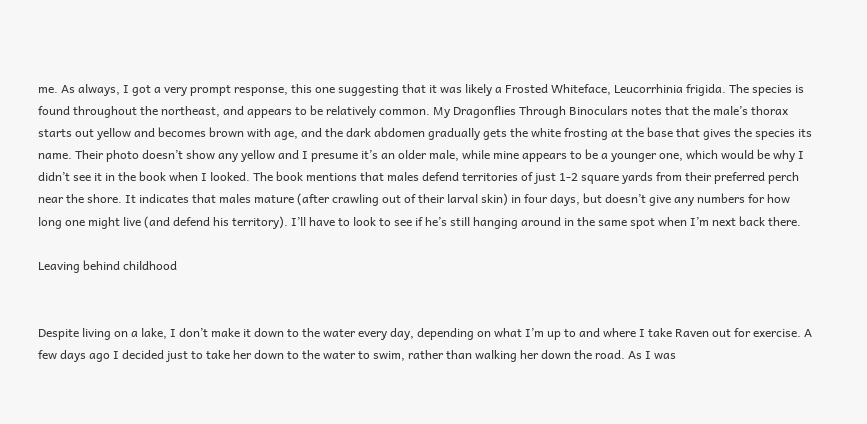me. As always, I got a very prompt response, this one suggesting that it was likely a Frosted Whiteface, Leucorrhinia frigida. The species is found throughout the northeast, and appears to be relatively common. My Dragonflies Through Binoculars notes that the male’s thorax starts out yellow and becomes brown with age, and the dark abdomen gradually gets the white frosting at the base that gives the species its name. Their photo doesn’t show any yellow and I presume it’s an older male, while mine appears to be a younger one, which would be why I didn’t see it in the book when I looked. The book mentions that males defend territories of just 1-2 square yards from their preferred perch near the shore. It indicates that males mature (after crawling out of their larval skin) in four days, but doesn’t give any numbers for how long one might live (and defend his territory). I’ll have to look to see if he’s still hanging around in the same spot when I’m next back there.

Leaving behind childhood


Despite living on a lake, I don’t make it down to the water every day, depending on what I’m up to and where I take Raven out for exercise. A few days ago I decided just to take her down to the water to swim, rather than walking her down the road. As I was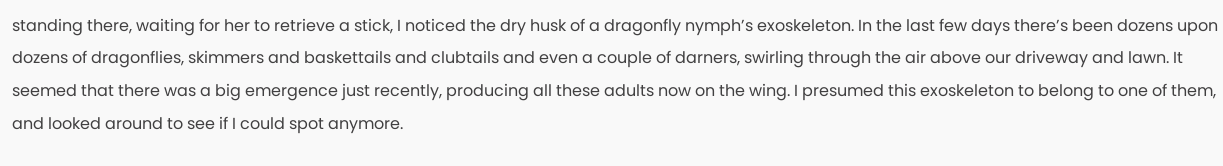standing there, waiting for her to retrieve a stick, I noticed the dry husk of a dragonfly nymph’s exoskeleton. In the last few days there’s been dozens upon dozens of dragonflies, skimmers and baskettails and clubtails and even a couple of darners, swirling through the air above our driveway and lawn. It seemed that there was a big emergence just recently, producing all these adults now on the wing. I presumed this exoskeleton to belong to one of them, and looked around to see if I could spot anymore.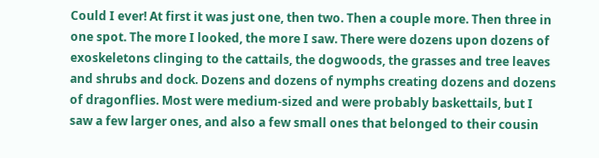Could I ever! At first it was just one, then two. Then a couple more. Then three in one spot. The more I looked, the more I saw. There were dozens upon dozens of exoskeletons clinging to the cattails, the dogwoods, the grasses and tree leaves and shrubs and dock. Dozens and dozens of nymphs creating dozens and dozens of dragonflies. Most were medium-sized and were probably baskettails, but I saw a few larger ones, and also a few small ones that belonged to their cousin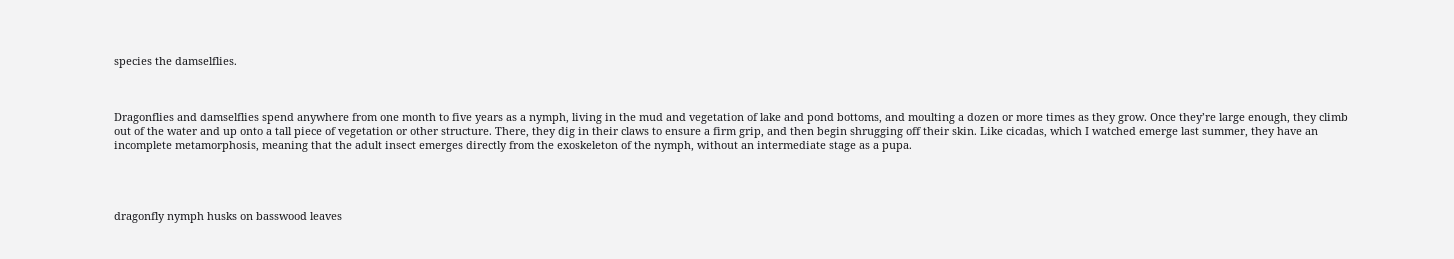species the damselflies.



Dragonflies and damselflies spend anywhere from one month to five years as a nymph, living in the mud and vegetation of lake and pond bottoms, and moulting a dozen or more times as they grow. Once they’re large enough, they climb out of the water and up onto a tall piece of vegetation or other structure. There, they dig in their claws to ensure a firm grip, and then begin shrugging off their skin. Like cicadas, which I watched emerge last summer, they have an incomplete metamorphosis, meaning that the adult insect emerges directly from the exoskeleton of the nymph, without an intermediate stage as a pupa.




dragonfly nymph husks on basswood leaves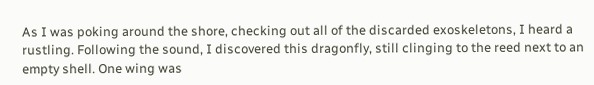As I was poking around the shore, checking out all of the discarded exoskeletons, I heard a rustling. Following the sound, I discovered this dragonfly, still clinging to the reed next to an empty shell. One wing was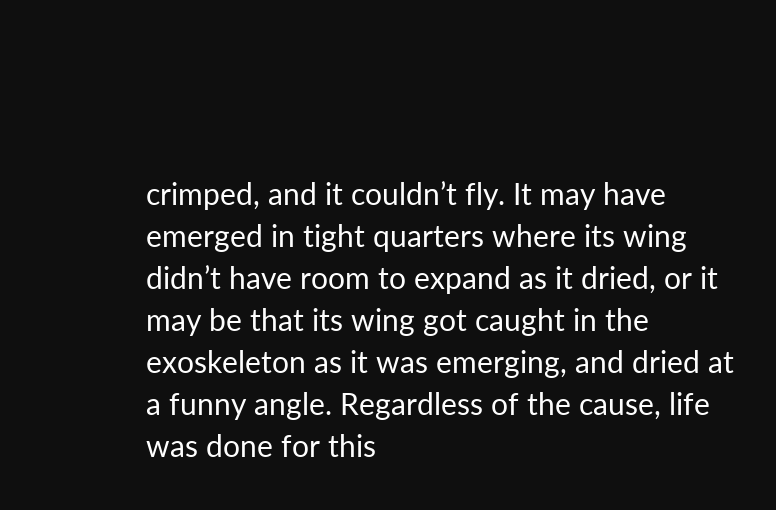crimped, and it couldn’t fly. It may have emerged in tight quarters where its wing didn’t have room to expand as it dried, or it may be that its wing got caught in the exoskeleton as it was emerging, and dried at a funny angle. Regardless of the cause, life was done for this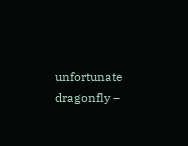unfortunate dragonfly –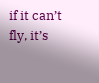if it can’t fly, it’s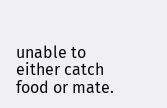unable to either catch food or mate.